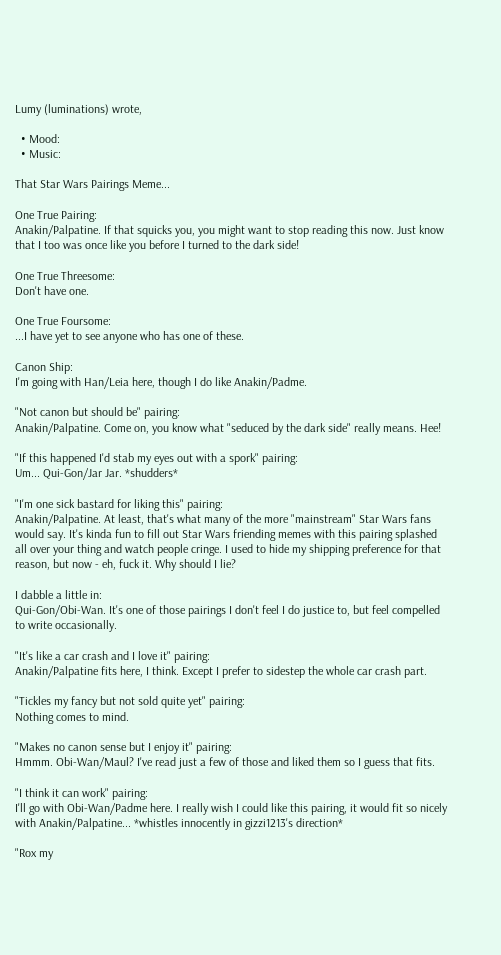Lumy (luminations) wrote,

  • Mood:
  • Music:

That Star Wars Pairings Meme...

One True Pairing:
Anakin/Palpatine. If that squicks you, you might want to stop reading this now. Just know that I too was once like you before I turned to the dark side!

One True Threesome:
Don't have one.

One True Foursome:
...I have yet to see anyone who has one of these.

Canon Ship:
I'm going with Han/Leia here, though I do like Anakin/Padme.

"Not canon but should be" pairing:
Anakin/Palpatine. Come on, you know what "seduced by the dark side" really means. Hee!

"If this happened I'd stab my eyes out with a spork" pairing:
Um... Qui-Gon/Jar Jar. *shudders*

"I'm one sick bastard for liking this" pairing:
Anakin/Palpatine. At least, that's what many of the more "mainstream" Star Wars fans would say. It's kinda fun to fill out Star Wars friending memes with this pairing splashed all over your thing and watch people cringe. I used to hide my shipping preference for that reason, but now - eh, fuck it. Why should I lie?

I dabble a little in:
Qui-Gon/Obi-Wan. It's one of those pairings I don't feel I do justice to, but feel compelled to write occasionally.

"It's like a car crash and I love it" pairing:
Anakin/Palpatine fits here, I think. Except I prefer to sidestep the whole car crash part.

"Tickles my fancy but not sold quite yet" pairing:
Nothing comes to mind.

"Makes no canon sense but I enjoy it" pairing:
Hmmm. Obi-Wan/Maul? I've read just a few of those and liked them so I guess that fits.

"I think it can work" pairing:
I'll go with Obi-Wan/Padme here. I really wish I could like this pairing, it would fit so nicely with Anakin/Palpatine... *whistles innocently in gizzi1213's direction*

"Rox my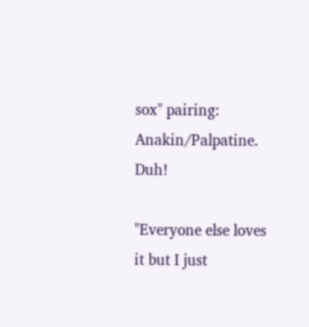sox" pairing:
Anakin/Palpatine. Duh!

"Everyone else loves it but I just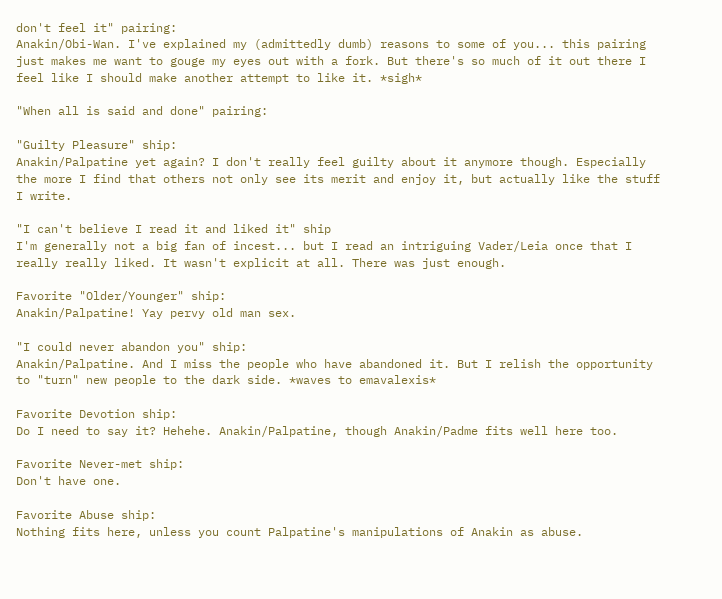don't feel it" pairing:
Anakin/Obi-Wan. I've explained my (admittedly dumb) reasons to some of you... this pairing just makes me want to gouge my eyes out with a fork. But there's so much of it out there I feel like I should make another attempt to like it. *sigh*

"When all is said and done" pairing:

"Guilty Pleasure" ship:
Anakin/Palpatine yet again? I don't really feel guilty about it anymore though. Especially the more I find that others not only see its merit and enjoy it, but actually like the stuff I write.

"I can't believe I read it and liked it" ship
I'm generally not a big fan of incest... but I read an intriguing Vader/Leia once that I really really liked. It wasn't explicit at all. There was just enough.

Favorite "Older/Younger" ship:
Anakin/Palpatine! Yay pervy old man sex.

"I could never abandon you" ship:
Anakin/Palpatine. And I miss the people who have abandoned it. But I relish the opportunity to "turn" new people to the dark side. *waves to emavalexis*

Favorite Devotion ship:
Do I need to say it? Hehehe. Anakin/Palpatine, though Anakin/Padme fits well here too.

Favorite Never-met ship:
Don't have one.

Favorite Abuse ship:
Nothing fits here, unless you count Palpatine's manipulations of Anakin as abuse.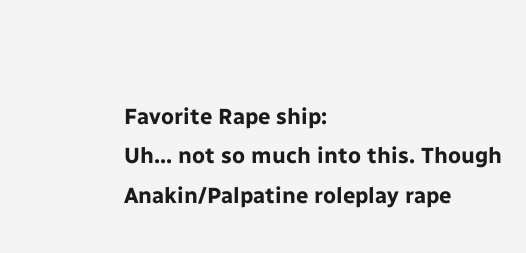Favorite Rape ship:
Uh... not so much into this. Though Anakin/Palpatine roleplay rape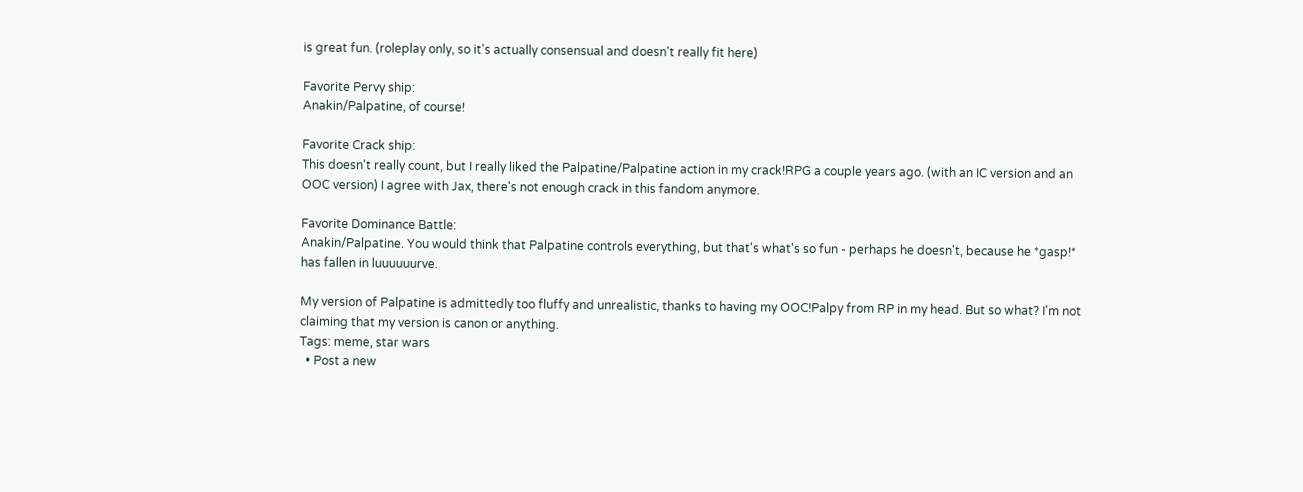is great fun. (roleplay only, so it's actually consensual and doesn't really fit here)

Favorite Pervy ship:
Anakin/Palpatine, of course!

Favorite Crack ship:
This doesn't really count, but I really liked the Palpatine/Palpatine action in my crack!RPG a couple years ago. (with an IC version and an OOC version) I agree with Jax, there's not enough crack in this fandom anymore.

Favorite Dominance Battle:
Anakin/Palpatine. You would think that Palpatine controls everything, but that's what's so fun - perhaps he doesn't, because he *gasp!* has fallen in luuuuuurve.

My version of Palpatine is admittedly too fluffy and unrealistic, thanks to having my OOC!Palpy from RP in my head. But so what? I'm not claiming that my version is canon or anything.
Tags: meme, star wars
  • Post a new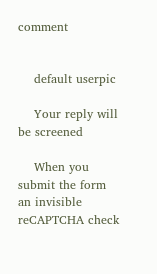comment


    default userpic

    Your reply will be screened

    When you submit the form an invisible reCAPTCHA check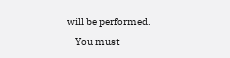will be performed.
    You must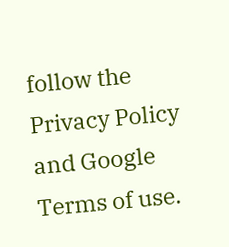follow the Privacy Policy and Google Terms of use.